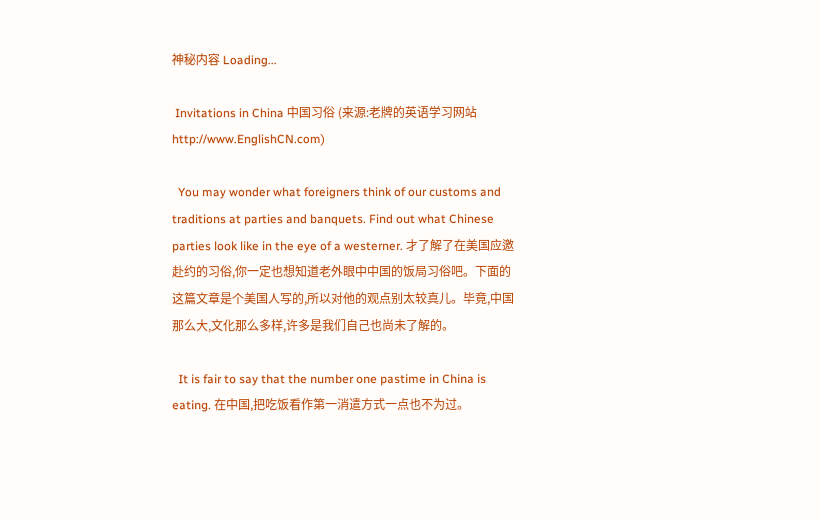神秘内容 Loading...

 Invitations in China 中国习俗 (来源:老牌的英语学习网站 http://www.EnglishCN.com)

  You may wonder what foreigners think of our customs and traditions at parties and banquets. Find out what Chinese parties look like in the eye of a westerner. 才了解了在美国应邀赴约的习俗,你一定也想知道老外眼中中国的饭局习俗吧。下面的这篇文章是个美国人写的,所以对他的观点别太较真儿。毕竟,中国那么大,文化那么多样,许多是我们自己也尚未了解的。

  It is fair to say that the number one pastime in China is eating. 在中国,把吃饭看作第一消遣方式一点也不为过。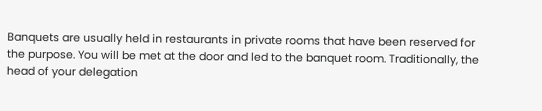Banquets are usually held in restaurants in private rooms that have been reserved for the purpose. You will be met at the door and led to the banquet room. Traditionally, the head of your delegation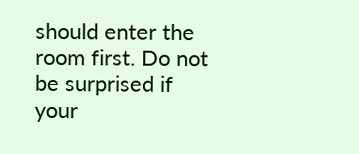should enter the room first. Do not be surprised if your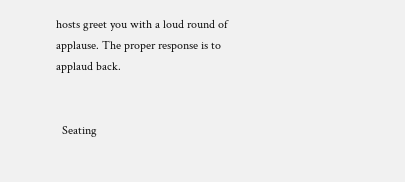hosts greet you with a loud round of applause. The proper response is to applaud back.


  Seating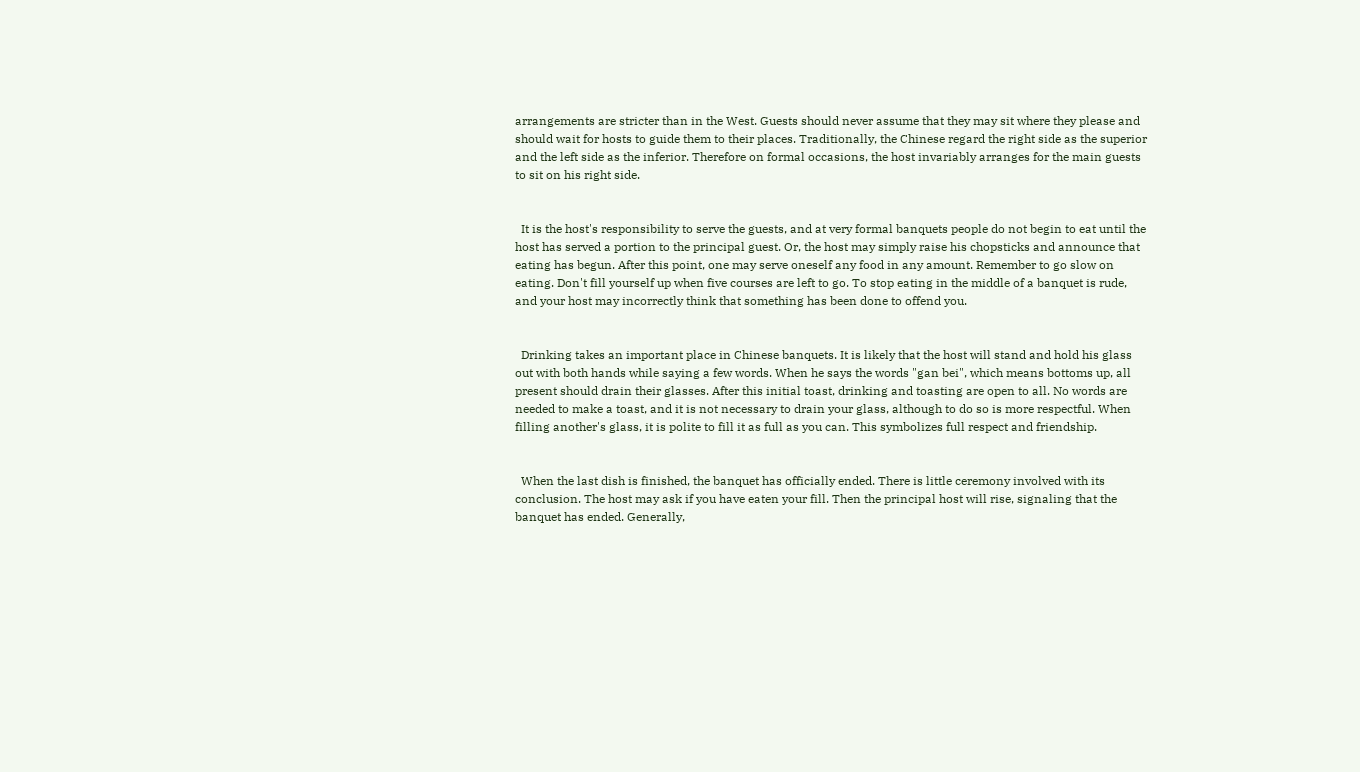arrangements are stricter than in the West. Guests should never assume that they may sit where they please and should wait for hosts to guide them to their places. Traditionally, the Chinese regard the right side as the superior and the left side as the inferior. Therefore on formal occasions, the host invariably arranges for the main guests to sit on his right side.


  It is the host's responsibility to serve the guests, and at very formal banquets people do not begin to eat until the host has served a portion to the principal guest. Or, the host may simply raise his chopsticks and announce that eating has begun. After this point, one may serve oneself any food in any amount. Remember to go slow on eating. Don't fill yourself up when five courses are left to go. To stop eating in the middle of a banquet is rude, and your host may incorrectly think that something has been done to offend you.


  Drinking takes an important place in Chinese banquets. It is likely that the host will stand and hold his glass out with both hands while saying a few words. When he says the words "gan bei", which means bottoms up, all present should drain their glasses. After this initial toast, drinking and toasting are open to all. No words are needed to make a toast, and it is not necessary to drain your glass, although to do so is more respectful. When filling another's glass, it is polite to fill it as full as you can. This symbolizes full respect and friendship.


  When the last dish is finished, the banquet has officially ended. There is little ceremony involved with its conclusion. The host may ask if you have eaten your fill. Then the principal host will rise, signaling that the banquet has ended. Generally,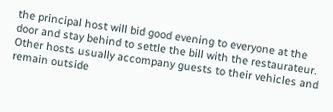the principal host will bid good evening to everyone at the door and stay behind to settle the bill with the restaurateur. Other hosts usually accompany guests to their vehicles and remain outside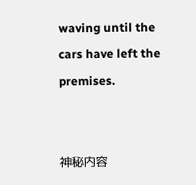waving until the cars have left the premises.


神秘内容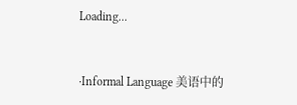Loading...


·Informal Language 美语中的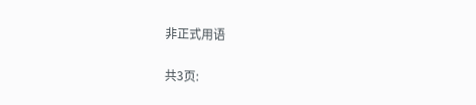非正式用语

共3页: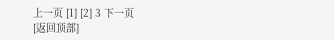上一页 [1] [2] 3 下一页
[返回顶部]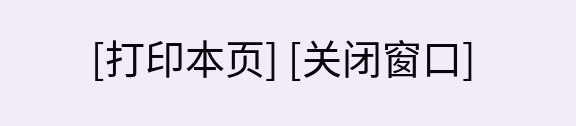[打印本页] [关闭窗口]